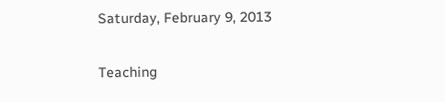Saturday, February 9, 2013

Teaching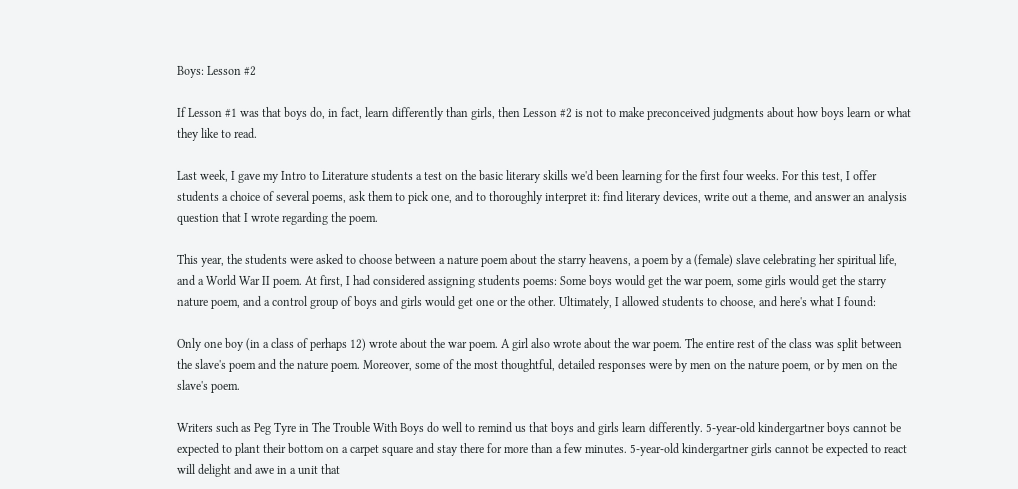Boys: Lesson #2

If Lesson #1 was that boys do, in fact, learn differently than girls, then Lesson #2 is not to make preconceived judgments about how boys learn or what they like to read.

Last week, I gave my Intro to Literature students a test on the basic literary skills we'd been learning for the first four weeks. For this test, I offer students a choice of several poems, ask them to pick one, and to thoroughly interpret it: find literary devices, write out a theme, and answer an analysis question that I wrote regarding the poem.

This year, the students were asked to choose between a nature poem about the starry heavens, a poem by a (female) slave celebrating her spiritual life, and a World War II poem. At first, I had considered assigning students poems: Some boys would get the war poem, some girls would get the starry nature poem, and a control group of boys and girls would get one or the other. Ultimately, I allowed students to choose, and here's what I found:

Only one boy (in a class of perhaps 12) wrote about the war poem. A girl also wrote about the war poem. The entire rest of the class was split between the slave's poem and the nature poem. Moreover, some of the most thoughtful, detailed responses were by men on the nature poem, or by men on the slave's poem.

Writers such as Peg Tyre in The Trouble With Boys do well to remind us that boys and girls learn differently. 5-year-old kindergartner boys cannot be expected to plant their bottom on a carpet square and stay there for more than a few minutes. 5-year-old kindergartner girls cannot be expected to react will delight and awe in a unit that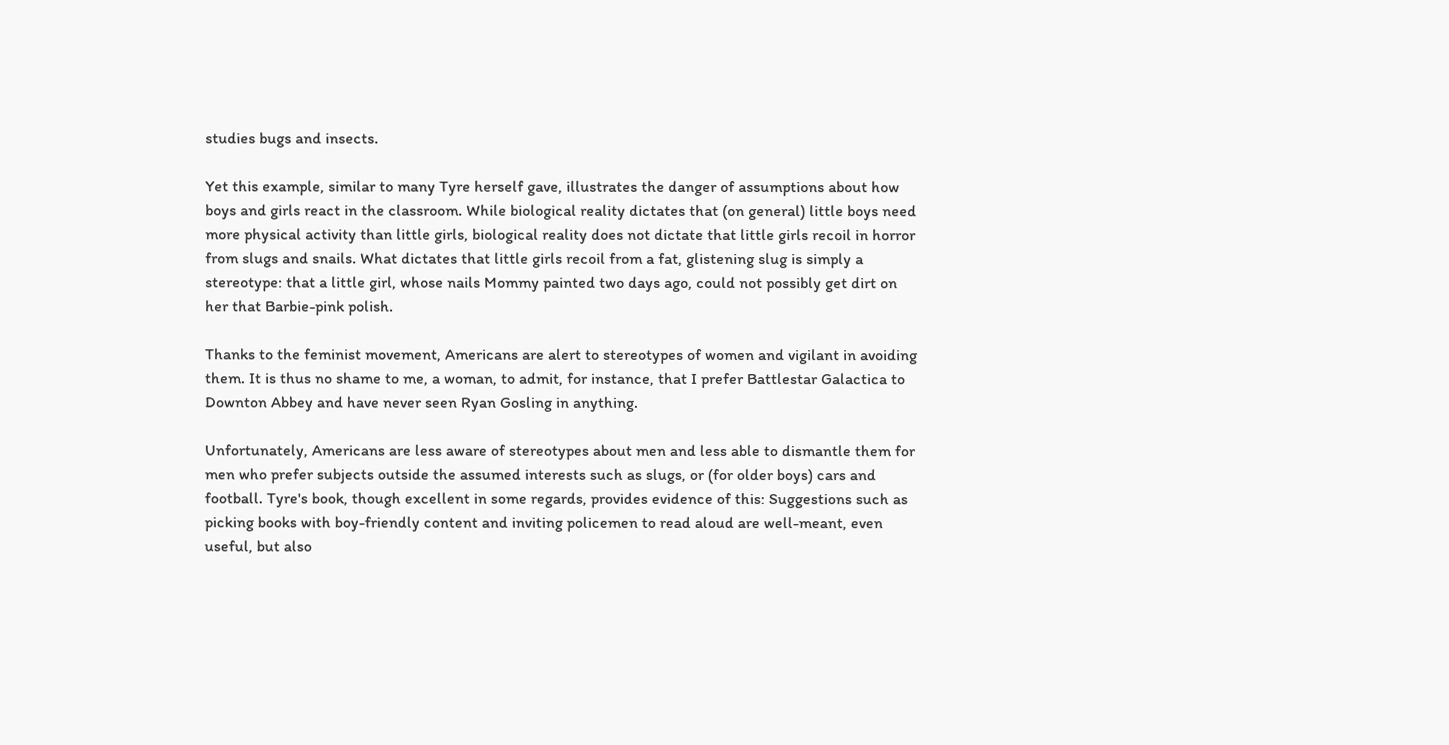studies bugs and insects.

Yet this example, similar to many Tyre herself gave, illustrates the danger of assumptions about how boys and girls react in the classroom. While biological reality dictates that (on general) little boys need more physical activity than little girls, biological reality does not dictate that little girls recoil in horror from slugs and snails. What dictates that little girls recoil from a fat, glistening slug is simply a stereotype: that a little girl, whose nails Mommy painted two days ago, could not possibly get dirt on her that Barbie-pink polish.

Thanks to the feminist movement, Americans are alert to stereotypes of women and vigilant in avoiding them. It is thus no shame to me, a woman, to admit, for instance, that I prefer Battlestar Galactica to Downton Abbey and have never seen Ryan Gosling in anything.

Unfortunately, Americans are less aware of stereotypes about men and less able to dismantle them for men who prefer subjects outside the assumed interests such as slugs, or (for older boys) cars and football. Tyre's book, though excellent in some regards, provides evidence of this: Suggestions such as picking books with boy-friendly content and inviting policemen to read aloud are well-meant, even useful, but also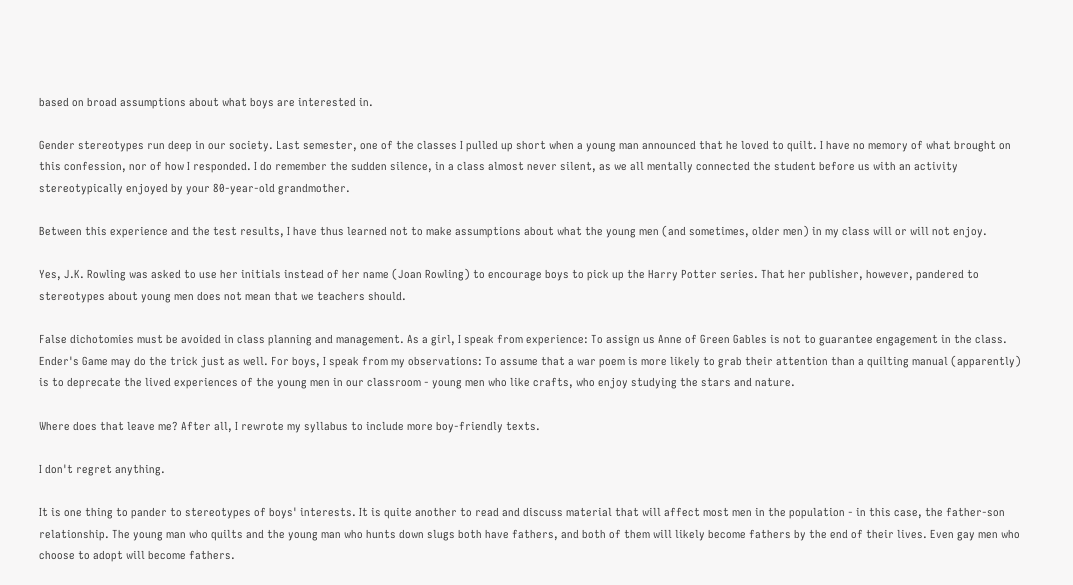based on broad assumptions about what boys are interested in.

Gender stereotypes run deep in our society. Last semester, one of the classes I pulled up short when a young man announced that he loved to quilt. I have no memory of what brought on this confession, nor of how I responded. I do remember the sudden silence, in a class almost never silent, as we all mentally connected the student before us with an activity stereotypically enjoyed by your 80-year-old grandmother.

Between this experience and the test results, I have thus learned not to make assumptions about what the young men (and sometimes, older men) in my class will or will not enjoy.

Yes, J.K. Rowling was asked to use her initials instead of her name (Joan Rowling) to encourage boys to pick up the Harry Potter series. That her publisher, however, pandered to stereotypes about young men does not mean that we teachers should.

False dichotomies must be avoided in class planning and management. As a girl, I speak from experience: To assign us Anne of Green Gables is not to guarantee engagement in the class. Ender's Game may do the trick just as well. For boys, I speak from my observations: To assume that a war poem is more likely to grab their attention than a quilting manual (apparently) is to deprecate the lived experiences of the young men in our classroom - young men who like crafts, who enjoy studying the stars and nature.

Where does that leave me? After all, I rewrote my syllabus to include more boy-friendly texts.

I don't regret anything.

It is one thing to pander to stereotypes of boys' interests. It is quite another to read and discuss material that will affect most men in the population - in this case, the father-son relationship. The young man who quilts and the young man who hunts down slugs both have fathers, and both of them will likely become fathers by the end of their lives. Even gay men who choose to adopt will become fathers.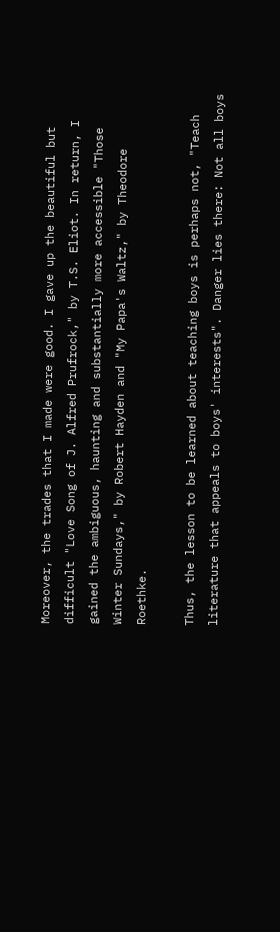Moreover, the trades that I made were good. I gave up the beautiful but difficult "Love Song of J. Alfred Prufrock," by T.S. Eliot. In return, I gained the ambiguous, haunting and substantially more accessible "Those Winter Sundays," by Robert Hayden and "My Papa's Waltz," by Theodore Roethke.

Thus, the lesson to be learned about teaching boys is perhaps not, "Teach literature that appeals to boys' interests". Danger lies there: Not all boys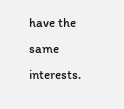have the same interests.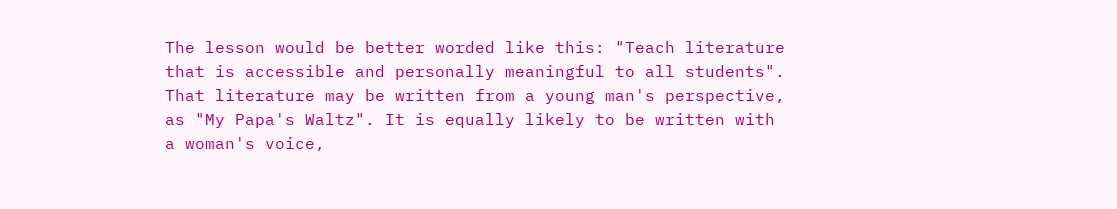The lesson would be better worded like this: "Teach literature that is accessible and personally meaningful to all students". That literature may be written from a young man's perspective, as "My Papa's Waltz". It is equally likely to be written with a woman's voice,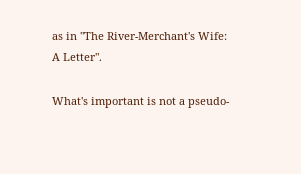as in "The River-Merchant's Wife: A Letter".

What's important is not a pseudo-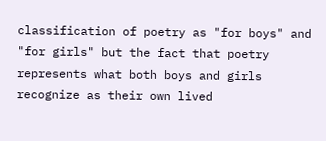classification of poetry as "for boys" and "for girls" but the fact that poetry represents what both boys and girls recognize as their own lived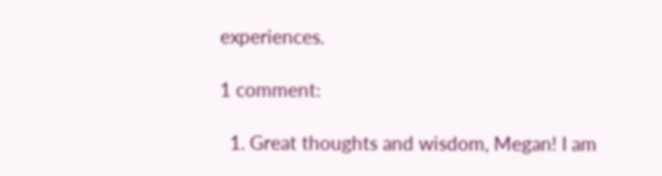experiences.

1 comment:

  1. Great thoughts and wisdom, Megan! I am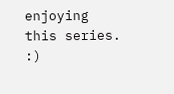enjoying this series. :)